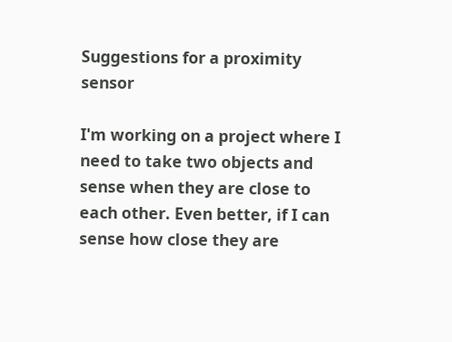Suggestions for a proximity sensor

I'm working on a project where I need to take two objects and sense when they are close to each other. Even better, if I can sense how close they are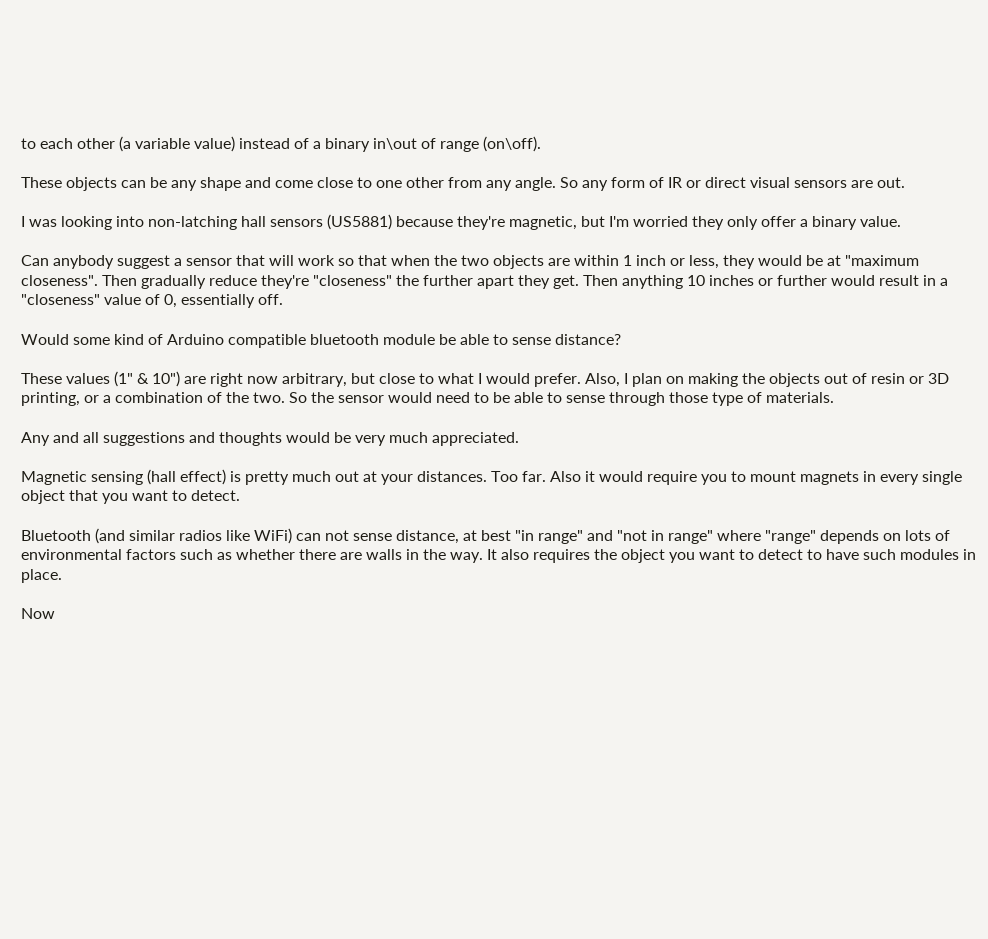to each other (a variable value) instead of a binary in\out of range (on\off).

These objects can be any shape and come close to one other from any angle. So any form of IR or direct visual sensors are out.

I was looking into non-latching hall sensors (US5881) because they're magnetic, but I'm worried they only offer a binary value.

Can anybody suggest a sensor that will work so that when the two objects are within 1 inch or less, they would be at "maximum closeness". Then gradually reduce they're "closeness" the further apart they get. Then anything 10 inches or further would result in a "closeness" value of 0, essentially off.

Would some kind of Arduino compatible bluetooth module be able to sense distance?

These values (1" & 10") are right now arbitrary, but close to what I would prefer. Also, I plan on making the objects out of resin or 3D printing, or a combination of the two. So the sensor would need to be able to sense through those type of materials.

Any and all suggestions and thoughts would be very much appreciated.

Magnetic sensing (hall effect) is pretty much out at your distances. Too far. Also it would require you to mount magnets in every single object that you want to detect.

Bluetooth (and similar radios like WiFi) can not sense distance, at best "in range" and "not in range" where "range" depends on lots of environmental factors such as whether there are walls in the way. It also requires the object you want to detect to have such modules in place.

Now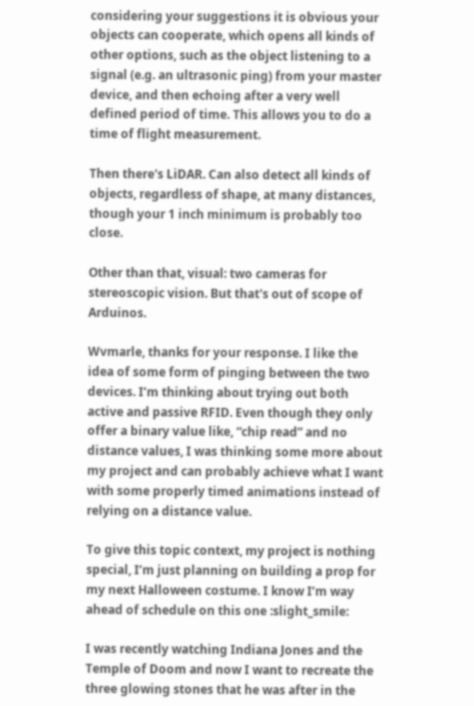considering your suggestions it is obvious your objects can cooperate, which opens all kinds of other options, such as the object listening to a signal (e.g. an ultrasonic ping) from your master device, and then echoing after a very well defined period of time. This allows you to do a time of flight measurement.

Then there's LiDAR. Can also detect all kinds of objects, regardless of shape, at many distances, though your 1 inch minimum is probably too close.

Other than that, visual: two cameras for stereoscopic vision. But that's out of scope of Arduinos.

Wvmarle, thanks for your response. I like the idea of some form of pinging between the two devices. I’m thinking about trying out both active and passive RFID. Even though they only offer a binary value like, “chip read” and no distance values, I was thinking some more about my project and can probably achieve what I want with some properly timed animations instead of relying on a distance value.

To give this topic context, my project is nothing special, I’m just planning on building a prop for my next Halloween costume. I know I’m way ahead of schedule on this one :slight_smile:

I was recently watching Indiana Jones and the Temple of Doom and now I want to recreate the three glowing stones that he was after in the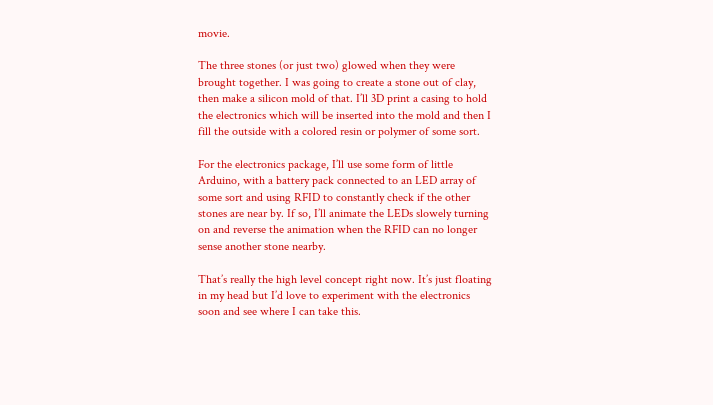movie.

The three stones (or just two) glowed when they were brought together. I was going to create a stone out of clay, then make a silicon mold of that. I’ll 3D print a casing to hold the electronics which will be inserted into the mold and then I fill the outside with a colored resin or polymer of some sort.

For the electronics package, I’ll use some form of little Arduino, with a battery pack connected to an LED array of some sort and using RFID to constantly check if the other stones are near by. If so, I’ll animate the LEDs slowely turning on and reverse the animation when the RFID can no longer sense another stone nearby.

That’s really the high level concept right now. It’s just floating in my head but I’d love to experiment with the electronics soon and see where I can take this.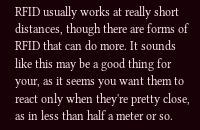RFID usually works at really short distances, though there are forms of RFID that can do more. It sounds like this may be a good thing for your, as it seems you want them to react only when they're pretty close, as in less than half a meter or so.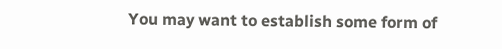You may want to establish some form of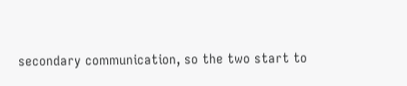secondary communication, so the two start to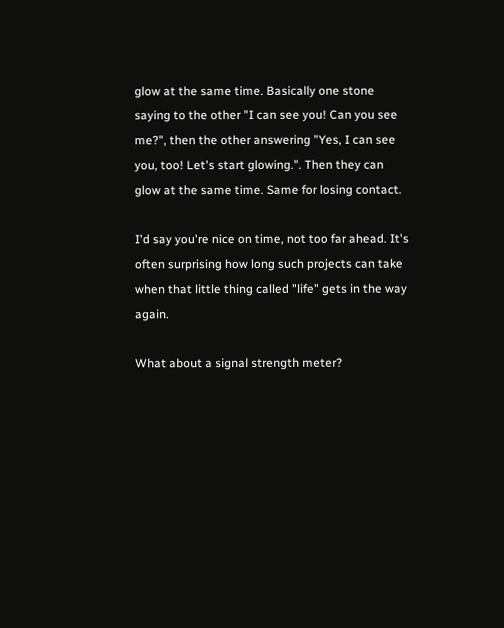glow at the same time. Basically one stone saying to the other "I can see you! Can you see me?", then the other answering "Yes, I can see you, too! Let's start glowing.". Then they can glow at the same time. Same for losing contact.

I'd say you're nice on time, not too far ahead. It's often surprising how long such projects can take when that little thing called "life" gets in the way again.

What about a signal strength meter?